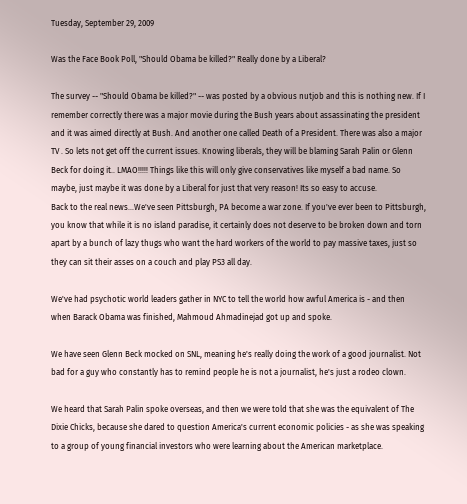Tuesday, September 29, 2009

Was the Face Book Poll, "Should Obama be killed?" Really done by a Liberal?

The survey -- "Should Obama be killed?" -- was posted by a obvious nutjob and this is nothing new. If I remember correctly there was a major movie during the Bush years about assassinating the president and it was aimed directly at Bush. And another one called Death of a President. There was also a major TV . So lets not get off the current issues. Knowing liberals, they will be blaming Sarah Palin or Glenn Beck for doing it.. LMAO!!!!! Things like this will only give conservatives like myself a bad name. So maybe, just maybe it was done by a Liberal for just that very reason! Its so easy to accuse.
Back to the real news...We've seen Pittsburgh, PA become a war zone. If you've ever been to Pittsburgh, you know that while it is no island paradise, it certainly does not deserve to be broken down and torn apart by a bunch of lazy thugs who want the hard workers of the world to pay massive taxes, just so they can sit their asses on a couch and play PS3 all day.

We've had psychotic world leaders gather in NYC to tell the world how awful America is - and then when Barack Obama was finished, Mahmoud Ahmadinejad got up and spoke.

We have seen Glenn Beck mocked on SNL, meaning he's really doing the work of a good journalist. Not bad for a guy who constantly has to remind people he is not a journalist, he's just a rodeo clown.

We heard that Sarah Palin spoke overseas, and then we were told that she was the equivalent of The Dixie Chicks, because she dared to question America's current economic policies - as she was speaking to a group of young financial investors who were learning about the American marketplace.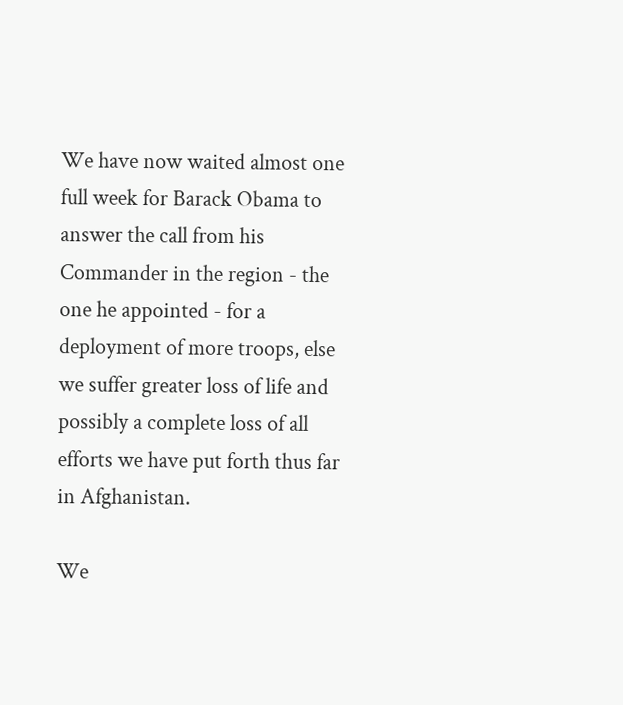We have now waited almost one full week for Barack Obama to answer the call from his Commander in the region - the one he appointed - for a deployment of more troops, else we suffer greater loss of life and possibly a complete loss of all efforts we have put forth thus far in Afghanistan.

We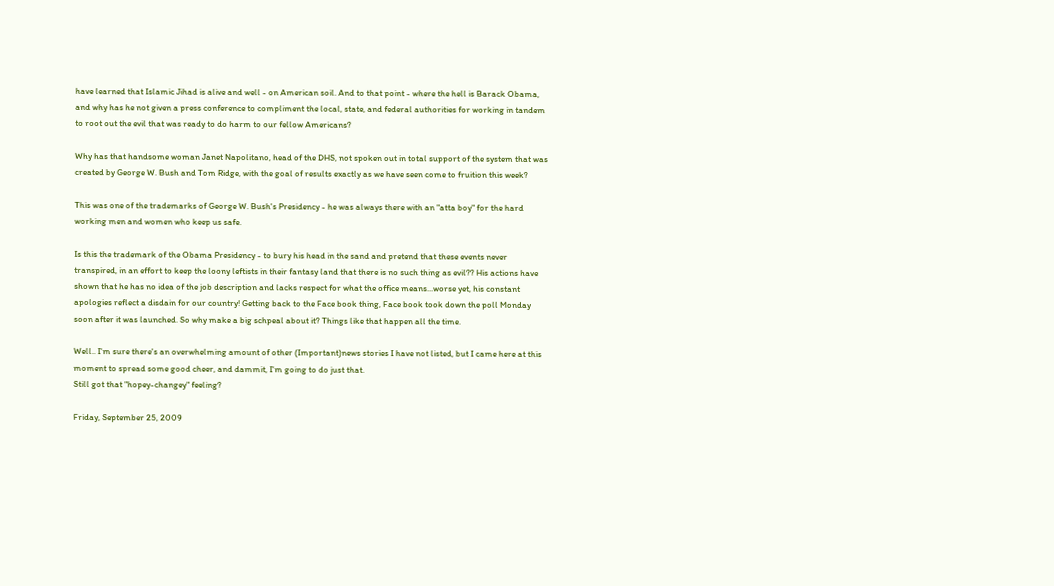have learned that Islamic Jihad is alive and well - on American soil. And to that point - where the hell is Barack Obama, and why has he not given a press conference to compliment the local, state, and federal authorities for working in tandem to root out the evil that was ready to do harm to our fellow Americans?

Why has that handsome woman Janet Napolitano, head of the DHS, not spoken out in total support of the system that was created by George W. Bush and Tom Ridge, with the goal of results exactly as we have seen come to fruition this week?

This was one of the trademarks of George W. Bush's Presidency - he was always there with an "atta boy" for the hard working men and women who keep us safe.

Is this the trademark of the Obama Presidency - to bury his head in the sand and pretend that these events never transpired, in an effort to keep the loony leftists in their fantasy land that there is no such thing as evil?? His actions have shown that he has no idea of the job description and lacks respect for what the office means...worse yet, his constant apologies reflect a disdain for our country! Getting back to the Face book thing, Face book took down the poll Monday soon after it was launched. So why make a big schpeal about it? Things like that happen all the time.

Well.. I'm sure there's an overwhelming amount of other (Important)news stories I have not listed, but I came here at this moment to spread some good cheer, and dammit, I'm going to do just that.
Still got that "hopey-changey" feeling?

Friday, September 25, 2009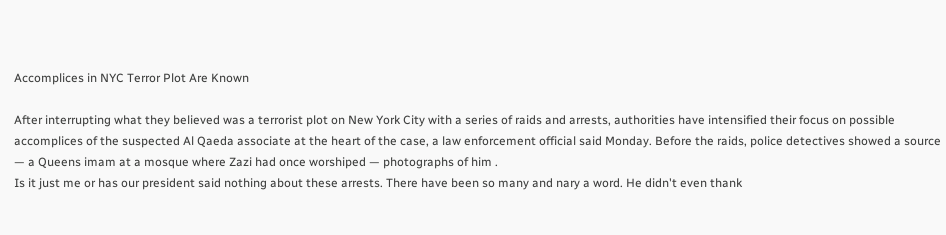Accomplices in NYC Terror Plot Are Known

After interrupting what they believed was a terrorist plot on New York City with a series of raids and arrests, authorities have intensified their focus on possible accomplices of the suspected Al Qaeda associate at the heart of the case, a law enforcement official said Monday. Before the raids, police detectives showed a source — a Queens imam at a mosque where Zazi had once worshiped — photographs of him .
Is it just me or has our president said nothing about these arrests. There have been so many and nary a word. He didn't even thank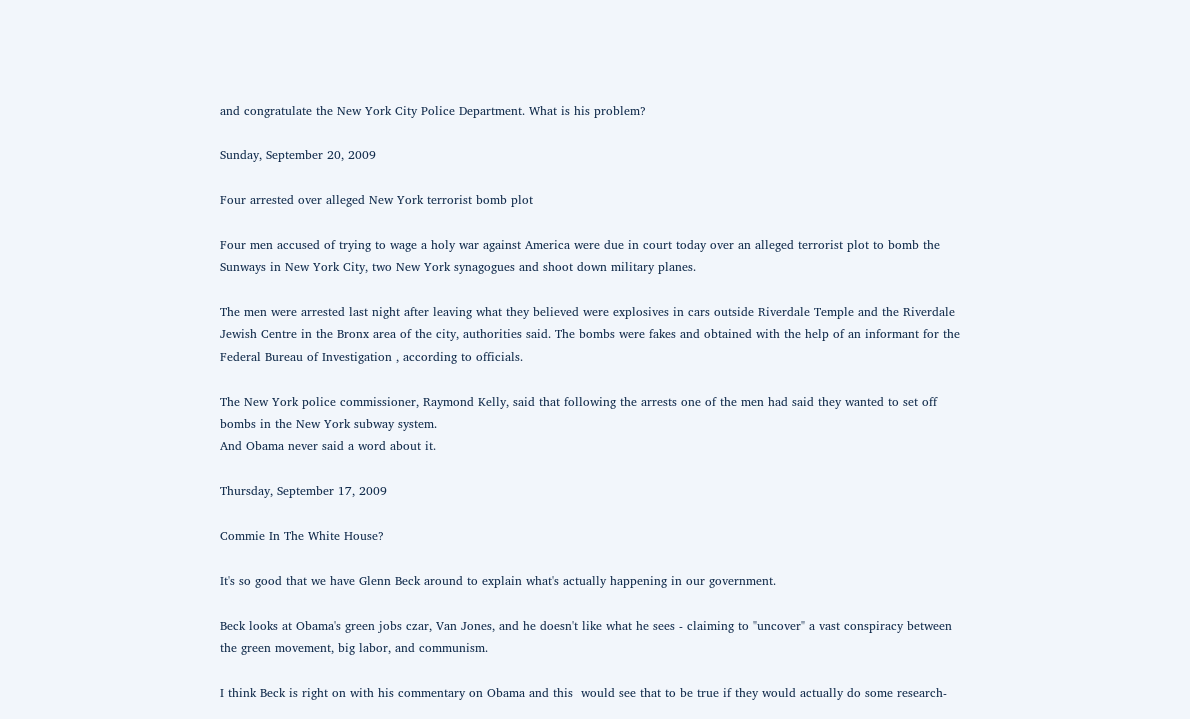and congratulate the New York City Police Department. What is his problem?

Sunday, September 20, 2009

Four arrested over alleged New York terrorist bomb plot

Four men accused of trying to wage a holy war against America were due in court today over an alleged terrorist plot to bomb the Sunways in New York City, two New York synagogues and shoot down military planes.

The men were arrested last night after leaving what they believed were explosives in cars outside Riverdale Temple and the Riverdale Jewish Centre in the Bronx area of the city, authorities said. The bombs were fakes and obtained with the help of an informant for the Federal Bureau of Investigation , according to officials.

The New York police commissioner, Raymond Kelly, said that following the arrests one of the men had said they wanted to set off bombs in the New York subway system.
And Obama never said a word about it.

Thursday, September 17, 2009

Commie In The White House?

It's so good that we have Glenn Beck around to explain what's actually happening in our government.

Beck looks at Obama's green jobs czar, Van Jones, and he doesn't like what he sees - claiming to "uncover" a vast conspiracy between the green movement, big labor, and communism.

I think Beck is right on with his commentary on Obama and this  would see that to be true if they would actually do some research-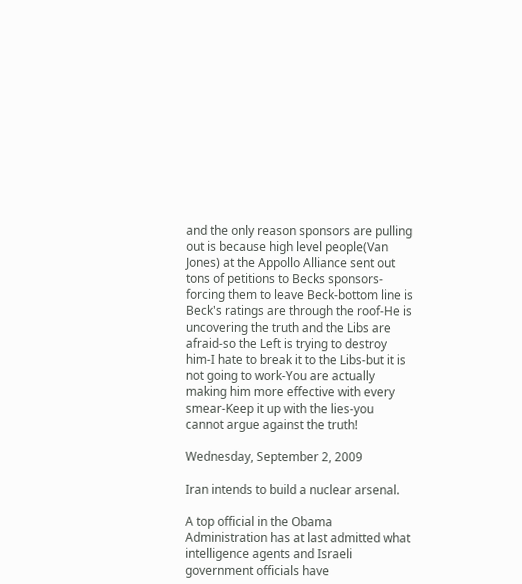and the only reason sponsors are pulling out is because high level people(Van Jones) at the Appollo Alliance sent out tons of petitions to Becks sponsors-forcing them to leave Beck-bottom line is Beck's ratings are through the roof-He is uncovering the truth and the Libs are afraid-so the Left is trying to destroy him-I hate to break it to the Libs-but it is not going to work-You are actually making him more effective with every smear-Keep it up with the lies-you cannot argue against the truth!

Wednesday, September 2, 2009

Iran intends to build a nuclear arsenal.

A top official in the Obama Administration has at last admitted what intelligence agents and Israeli government officials have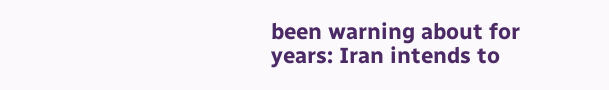been warning about for years: Iran intends to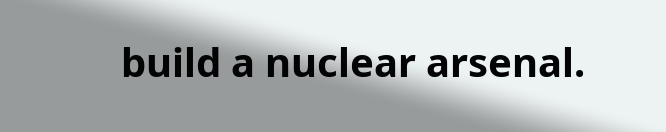build a nuclear arsenal.